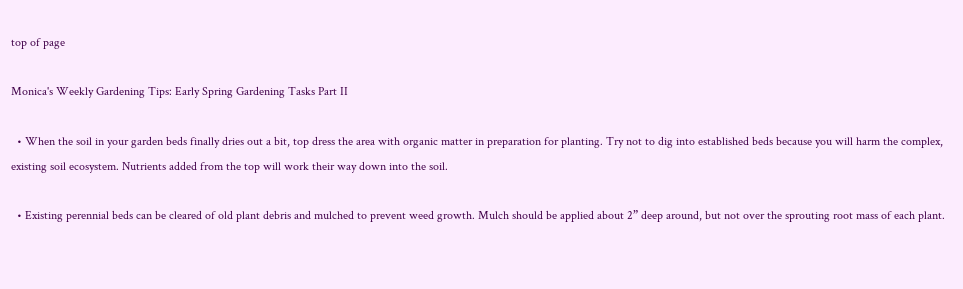top of page

Monica's Weekly Gardening Tips: Early Spring Gardening Tasks Part II

  • When the soil in your garden beds finally dries out a bit, top dress the area with organic matter in preparation for planting. Try not to dig into established beds because you will harm the complex, existing soil ecosystem. Nutrients added from the top will work their way down into the soil.

  • Existing perennial beds can be cleared of old plant debris and mulched to prevent weed growth. Mulch should be applied about 2” deep around, but not over the sprouting root mass of each plant.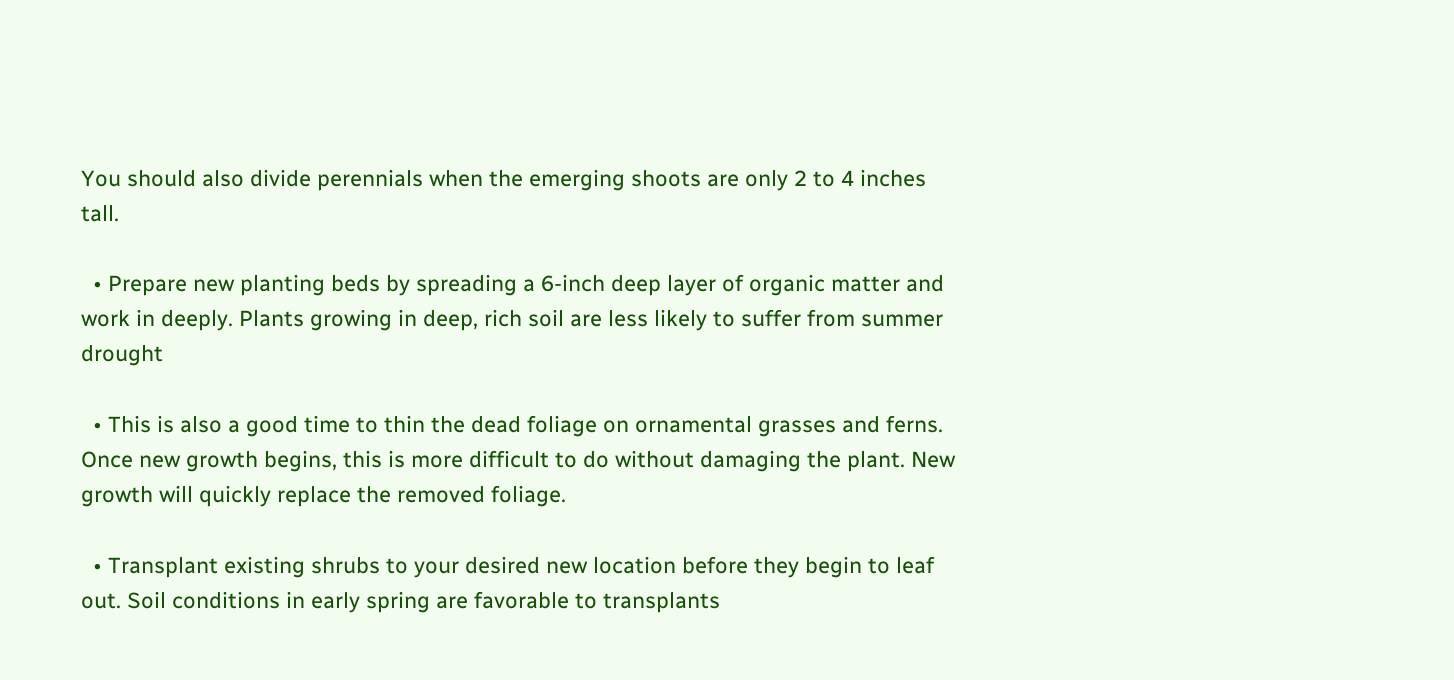You should also divide perennials when the emerging shoots are only 2 to 4 inches tall.

  • Prepare new planting beds by spreading a 6-inch deep layer of organic matter and work in deeply. Plants growing in deep, rich soil are less likely to suffer from summer drought

  • This is also a good time to thin the dead foliage on ornamental grasses and ferns. Once new growth begins, this is more difficult to do without damaging the plant. New growth will quickly replace the removed foliage.

  • Transplant existing shrubs to your desired new location before they begin to leaf out. Soil conditions in early spring are favorable to transplants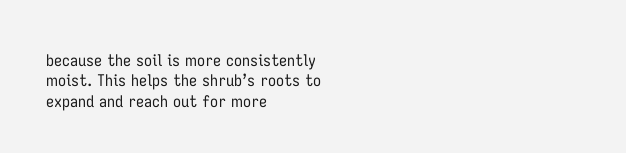because the soil is more consistently moist. This helps the shrub’s roots to expand and reach out for more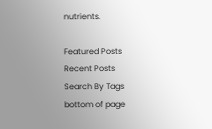nutrients.

Featured Posts
Recent Posts
Search By Tags
bottom of page